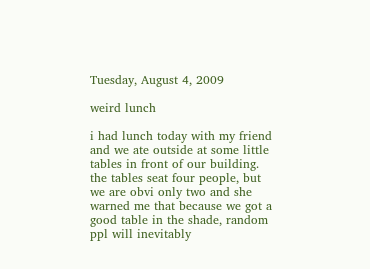Tuesday, August 4, 2009

weird lunch

i had lunch today with my friend and we ate outside at some little tables in front of our building. the tables seat four people, but we are obvi only two and she warned me that because we got a good table in the shade, random ppl will inevitably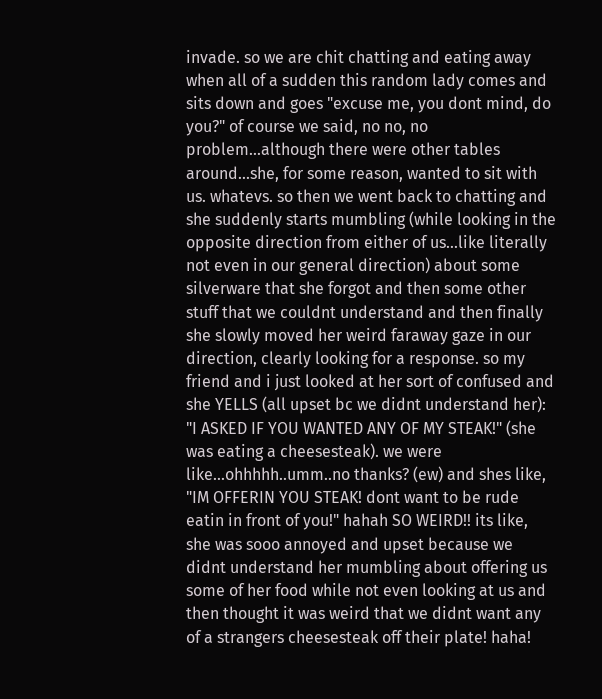invade. so we are chit chatting and eating away when all of a sudden this random lady comes and sits down and goes "excuse me, you dont mind, do you?" of course we said, no no, no problem...although there were other tables around...she, for some reason, wanted to sit with us. whatevs. so then we went back to chatting and she suddenly starts mumbling (while looking in the opposite direction from either of us...like literally not even in our general direction) about some silverware that she forgot and then some other stuff that we couldnt understand and then finally she slowly moved her weird faraway gaze in our direction, clearly looking for a response. so my friend and i just looked at her sort of confused and she YELLS (all upset bc we didnt understand her): "I ASKED IF YOU WANTED ANY OF MY STEAK!" (she was eating a cheesesteak). we were like...ohhhhh..umm..no thanks? (ew) and shes like, "IM OFFERIN YOU STEAK! dont want to be rude eatin in front of you!" hahah SO WEIRD!! its like, she was sooo annoyed and upset because we didnt understand her mumbling about offering us some of her food while not even looking at us and then thought it was weird that we didnt want any of a strangers cheesesteak off their plate! haha!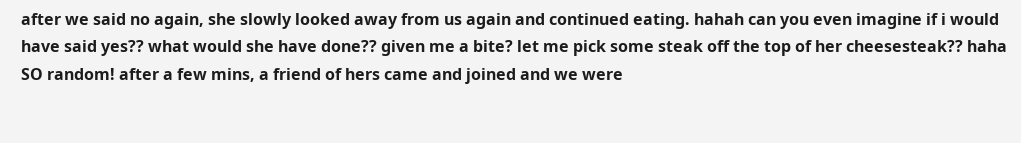after we said no again, she slowly looked away from us again and continued eating. hahah can you even imagine if i would have said yes?? what would she have done?? given me a bite? let me pick some steak off the top of her cheesesteak?? haha SO random! after a few mins, a friend of hers came and joined and we were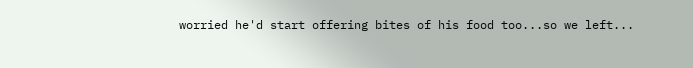worried he'd start offering bites of his food too...so we left...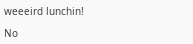weeeird lunchin!

No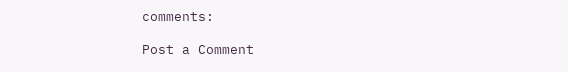comments:

Post a Comment